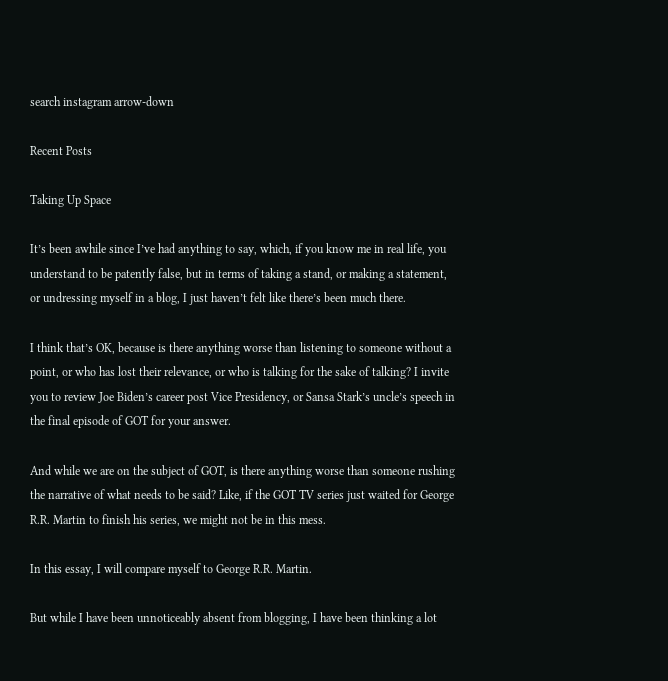search instagram arrow-down

Recent Posts

Taking Up Space

It’s been awhile since I’ve had anything to say, which, if you know me in real life, you understand to be patently false, but in terms of taking a stand, or making a statement, or undressing myself in a blog, I just haven’t felt like there’s been much there.

I think that’s OK, because is there anything worse than listening to someone without a point, or who has lost their relevance, or who is talking for the sake of talking? I invite you to review Joe Biden’s career post Vice Presidency, or Sansa Stark’s uncle’s speech in the final episode of GOT for your answer.

And while we are on the subject of GOT, is there anything worse than someone rushing the narrative of what needs to be said? Like, if the GOT TV series just waited for George R.R. Martin to finish his series, we might not be in this mess.

In this essay, I will compare myself to George R.R. Martin.

But while I have been unnoticeably absent from blogging, I have been thinking a lot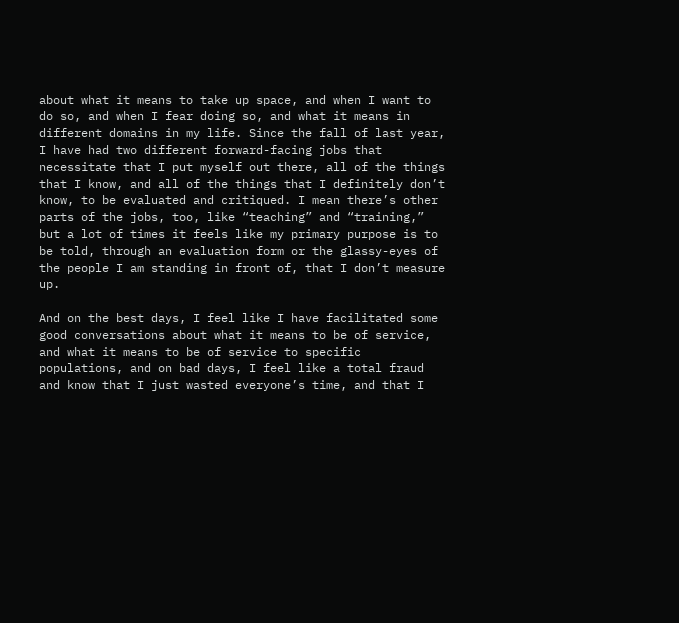about what it means to take up space, and when I want to do so, and when I fear doing so, and what it means in different domains in my life. Since the fall of last year, I have had two different forward-facing jobs that necessitate that I put myself out there, all of the things that I know, and all of the things that I definitely don’t know, to be evaluated and critiqued. I mean there’s other parts of the jobs, too, like “teaching” and “training,” but a lot of times it feels like my primary purpose is to be told, through an evaluation form or the glassy-eyes of the people I am standing in front of, that I don’t measure up.

And on the best days, I feel like I have facilitated some good conversations about what it means to be of service, and what it means to be of service to specific populations, and on bad days, I feel like a total fraud and know that I just wasted everyone’s time, and that I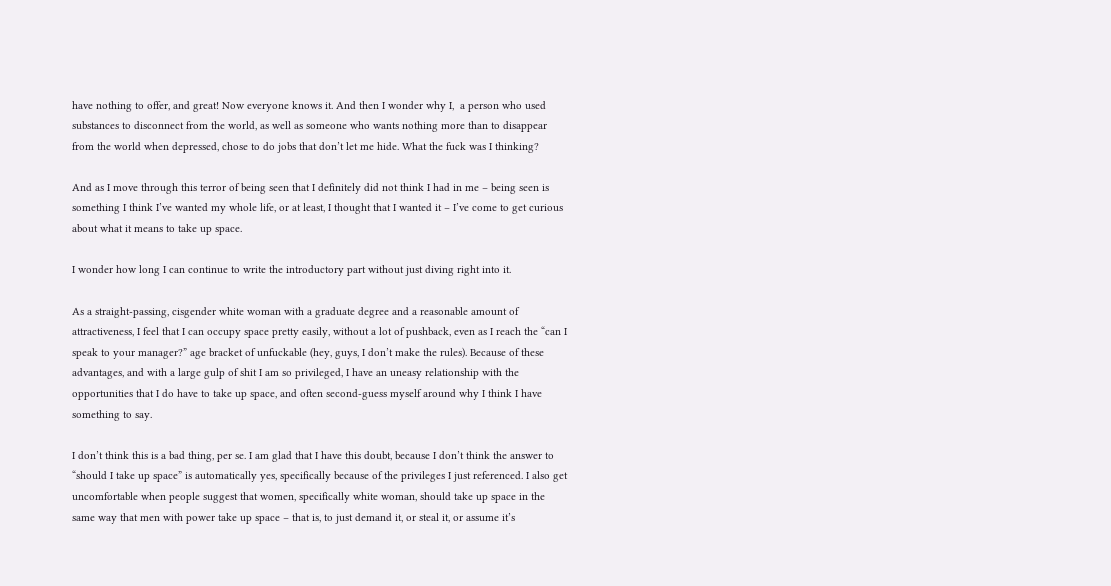have nothing to offer, and great! Now everyone knows it. And then I wonder why I,  a person who used substances to disconnect from the world, as well as someone who wants nothing more than to disappear from the world when depressed, chose to do jobs that don’t let me hide. What the fuck was I thinking?

And as I move through this terror of being seen that I definitely did not think I had in me – being seen is something I think I’ve wanted my whole life, or at least, I thought that I wanted it – I’ve come to get curious about what it means to take up space.

I wonder how long I can continue to write the introductory part without just diving right into it.

As a straight-passing, cisgender white woman with a graduate degree and a reasonable amount of attractiveness, I feel that I can occupy space pretty easily, without a lot of pushback, even as I reach the “can I speak to your manager?” age bracket of unfuckable (hey, guys, I don’t make the rules). Because of these advantages, and with a large gulp of shit I am so privileged, I have an uneasy relationship with the opportunities that I do have to take up space, and often second-guess myself around why I think I have something to say.

I don’t think this is a bad thing, per se. I am glad that I have this doubt, because I don’t think the answer to “should I take up space” is automatically yes, specifically because of the privileges I just referenced. I also get uncomfortable when people suggest that women, specifically white woman, should take up space in the same way that men with power take up space – that is, to just demand it, or steal it, or assume it’s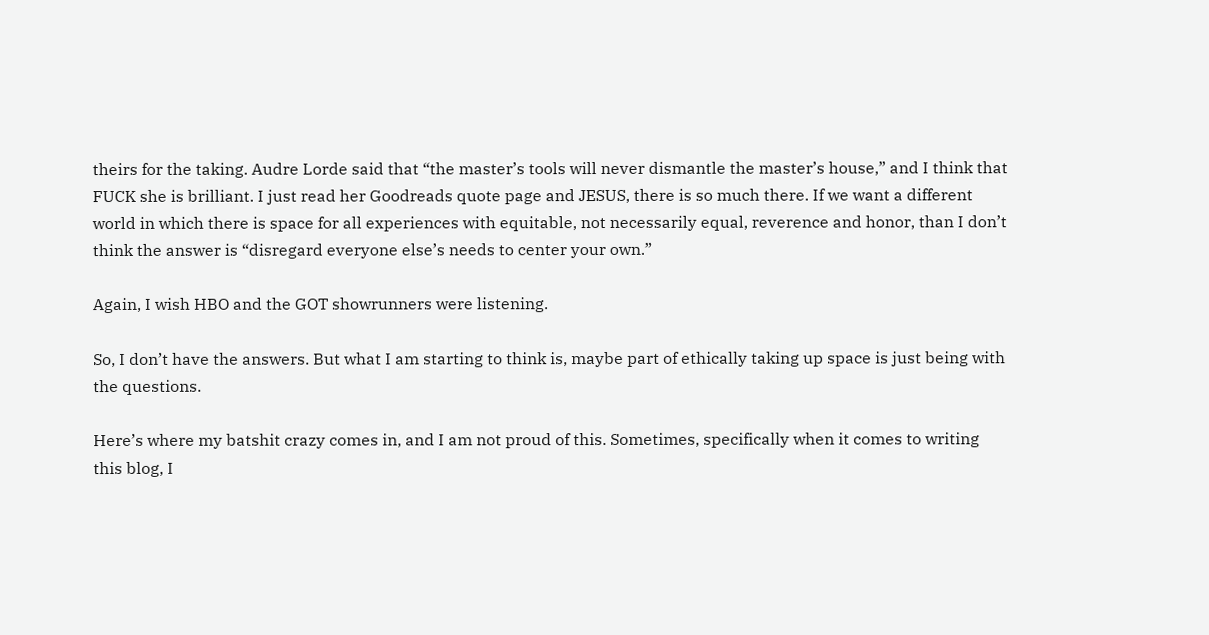theirs for the taking. Audre Lorde said that “the master’s tools will never dismantle the master’s house,” and I think that FUCK she is brilliant. I just read her Goodreads quote page and JESUS, there is so much there. If we want a different world in which there is space for all experiences with equitable, not necessarily equal, reverence and honor, than I don’t think the answer is “disregard everyone else’s needs to center your own.”

Again, I wish HBO and the GOT showrunners were listening.

So, I don’t have the answers. But what I am starting to think is, maybe part of ethically taking up space is just being with the questions.

Here’s where my batshit crazy comes in, and I am not proud of this. Sometimes, specifically when it comes to writing this blog, I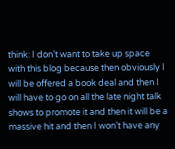think: I don’t want to take up space with this blog because then obviously I will be offered a book deal and then I will have to go on all the late night talk shows to promote it and then it will be a massive hit and then I won’t have any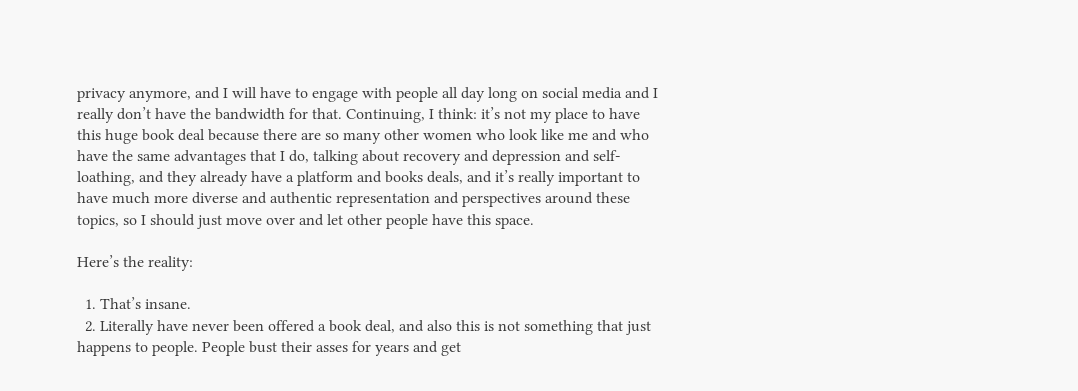privacy anymore, and I will have to engage with people all day long on social media and I really don’t have the bandwidth for that. Continuing, I think: it’s not my place to have this huge book deal because there are so many other women who look like me and who have the same advantages that I do, talking about recovery and depression and self-loathing, and they already have a platform and books deals, and it’s really important to have much more diverse and authentic representation and perspectives around these topics, so I should just move over and let other people have this space.

Here’s the reality:

  1. That’s insane.
  2. Literally have never been offered a book deal, and also this is not something that just happens to people. People bust their asses for years and get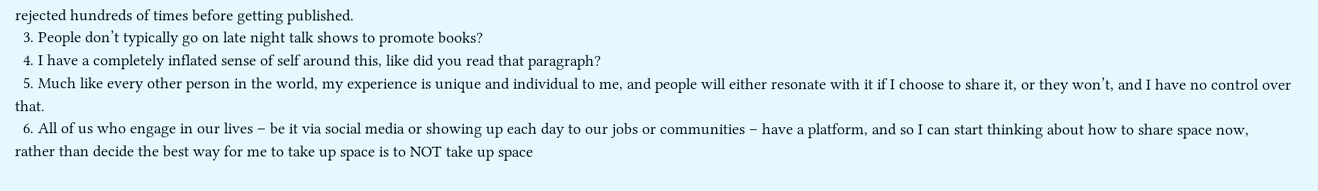rejected hundreds of times before getting published.
  3. People don’t typically go on late night talk shows to promote books?
  4. I have a completely inflated sense of self around this, like did you read that paragraph?
  5. Much like every other person in the world, my experience is unique and individual to me, and people will either resonate with it if I choose to share it, or they won’t, and I have no control over that.
  6. All of us who engage in our lives – be it via social media or showing up each day to our jobs or communities – have a platform, and so I can start thinking about how to share space now, rather than decide the best way for me to take up space is to NOT take up space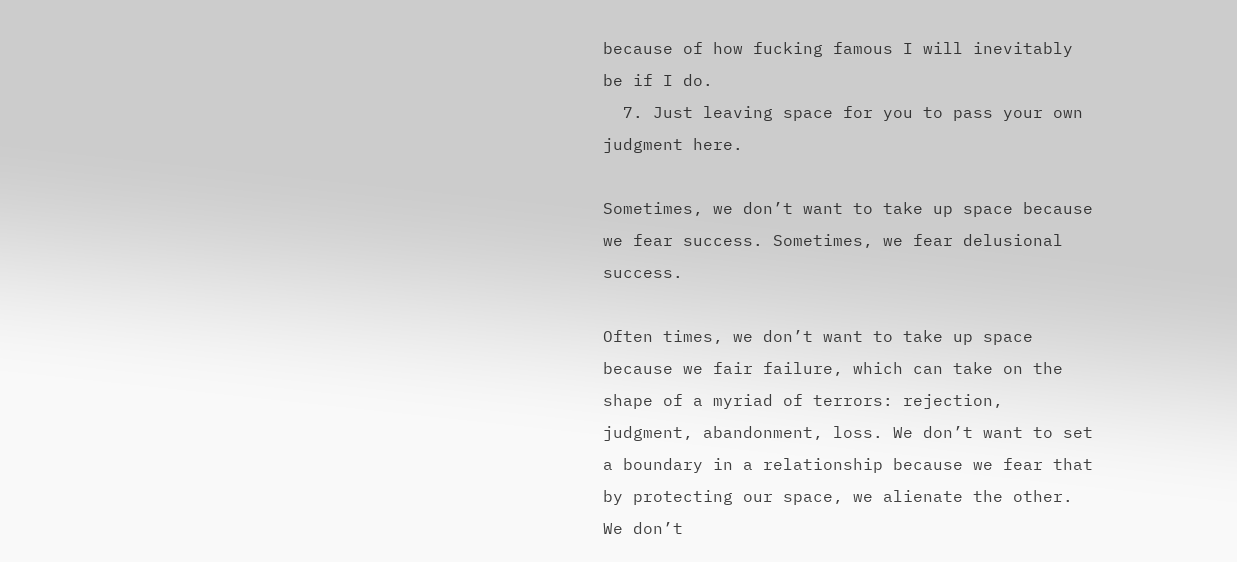because of how fucking famous I will inevitably be if I do.
  7. Just leaving space for you to pass your own judgment here.

Sometimes, we don’t want to take up space because we fear success. Sometimes, we fear delusional success.

Often times, we don’t want to take up space because we fair failure, which can take on the shape of a myriad of terrors: rejection, judgment, abandonment, loss. We don’t want to set a boundary in a relationship because we fear that by protecting our space, we alienate the other. We don’t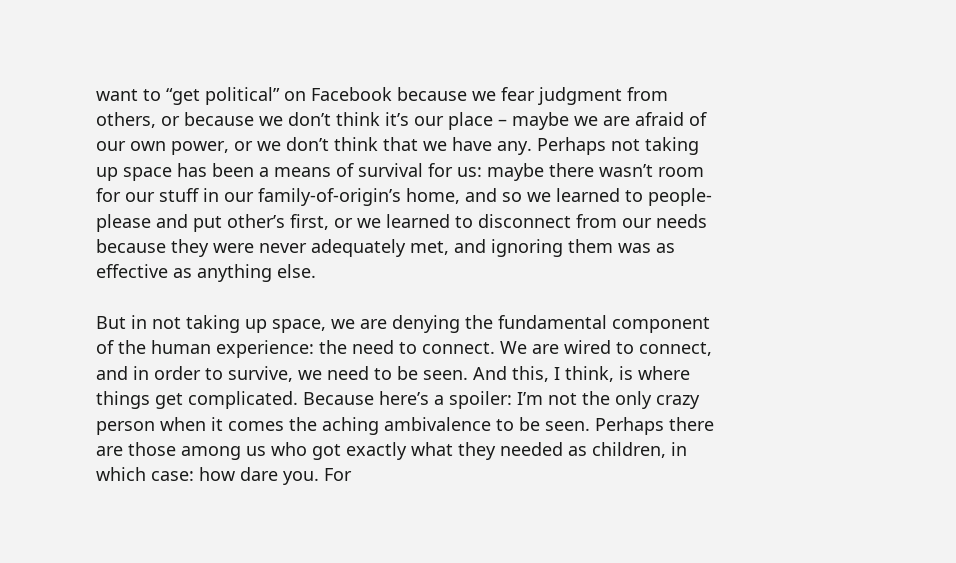want to “get political” on Facebook because we fear judgment from others, or because we don’t think it’s our place – maybe we are afraid of our own power, or we don’t think that we have any. Perhaps not taking up space has been a means of survival for us: maybe there wasn’t room for our stuff in our family-of-origin’s home, and so we learned to people-please and put other’s first, or we learned to disconnect from our needs because they were never adequately met, and ignoring them was as effective as anything else.

But in not taking up space, we are denying the fundamental component of the human experience: the need to connect. We are wired to connect, and in order to survive, we need to be seen. And this, I think, is where things get complicated. Because here’s a spoiler: I’m not the only crazy person when it comes the aching ambivalence to be seen. Perhaps there are those among us who got exactly what they needed as children, in which case: how dare you. For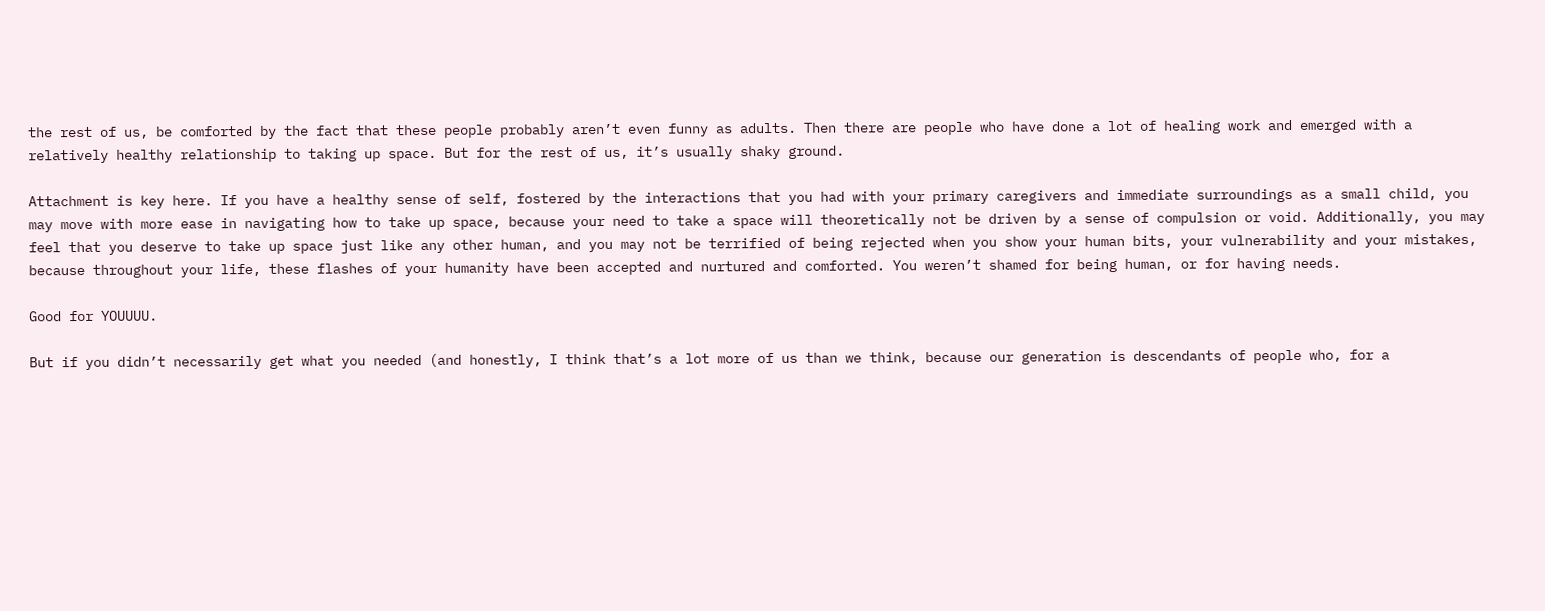the rest of us, be comforted by the fact that these people probably aren’t even funny as adults. Then there are people who have done a lot of healing work and emerged with a relatively healthy relationship to taking up space. But for the rest of us, it’s usually shaky ground.

Attachment is key here. If you have a healthy sense of self, fostered by the interactions that you had with your primary caregivers and immediate surroundings as a small child, you may move with more ease in navigating how to take up space, because your need to take a space will theoretically not be driven by a sense of compulsion or void. Additionally, you may feel that you deserve to take up space just like any other human, and you may not be terrified of being rejected when you show your human bits, your vulnerability and your mistakes, because throughout your life, these flashes of your humanity have been accepted and nurtured and comforted. You weren’t shamed for being human, or for having needs.

Good for YOUUUU.

But if you didn’t necessarily get what you needed (and honestly, I think that’s a lot more of us than we think, because our generation is descendants of people who, for a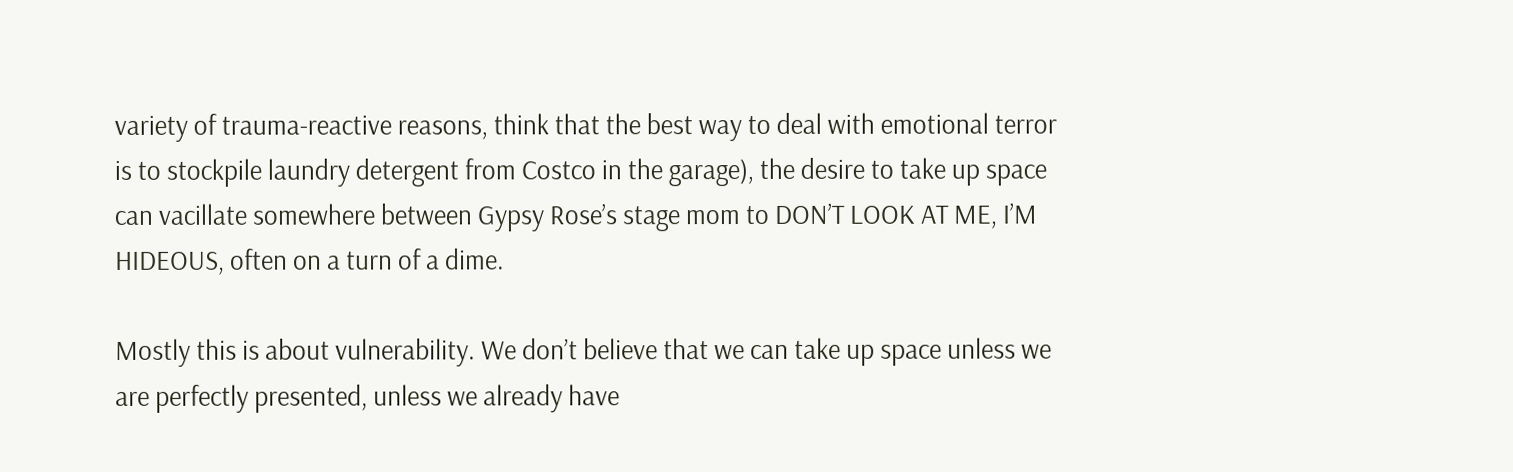variety of trauma-reactive reasons, think that the best way to deal with emotional terror is to stockpile laundry detergent from Costco in the garage), the desire to take up space can vacillate somewhere between Gypsy Rose’s stage mom to DON’T LOOK AT ME, I’M HIDEOUS, often on a turn of a dime.

Mostly this is about vulnerability. We don’t believe that we can take up space unless we are perfectly presented, unless we already have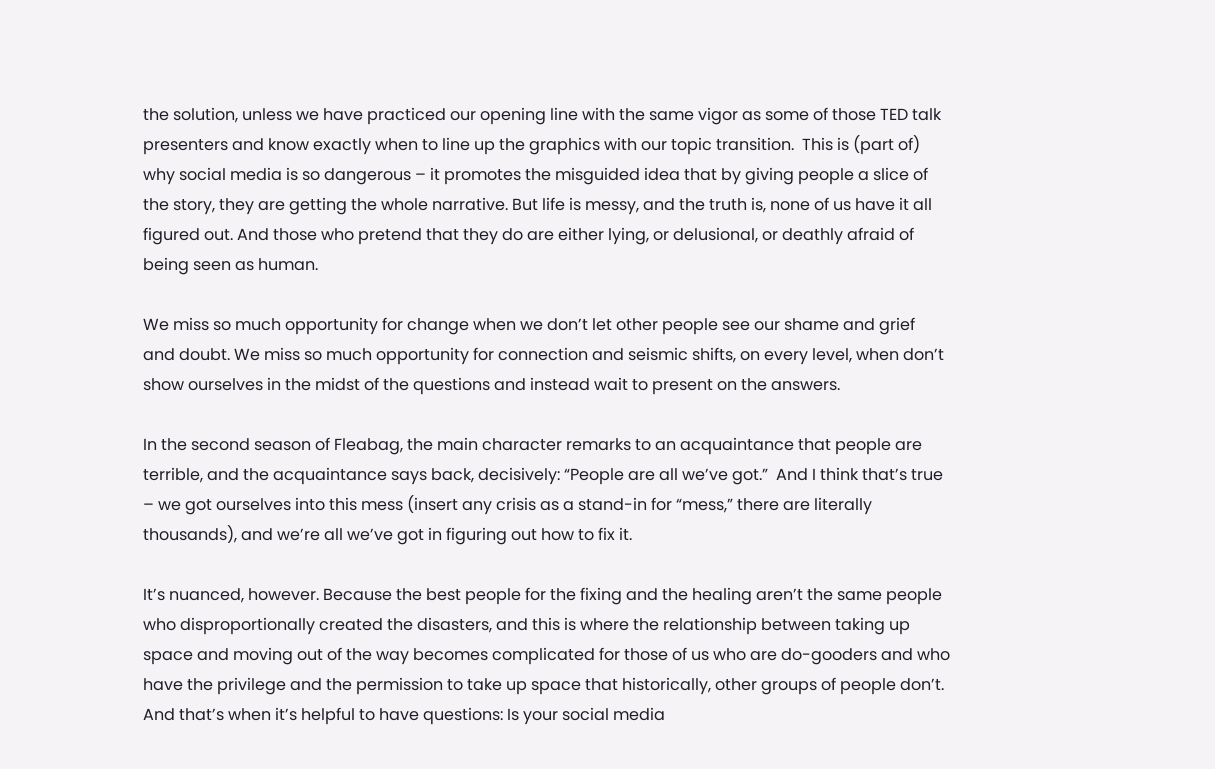the solution, unless we have practiced our opening line with the same vigor as some of those TED talk presenters and know exactly when to line up the graphics with our topic transition.  This is (part of) why social media is so dangerous – it promotes the misguided idea that by giving people a slice of the story, they are getting the whole narrative. But life is messy, and the truth is, none of us have it all figured out. And those who pretend that they do are either lying, or delusional, or deathly afraid of being seen as human.

We miss so much opportunity for change when we don’t let other people see our shame and grief and doubt. We miss so much opportunity for connection and seismic shifts, on every level, when don’t show ourselves in the midst of the questions and instead wait to present on the answers.

In the second season of Fleabag, the main character remarks to an acquaintance that people are terrible, and the acquaintance says back, decisively: “People are all we’ve got.”  And I think that’s true – we got ourselves into this mess (insert any crisis as a stand-in for “mess,” there are literally thousands), and we’re all we’ve got in figuring out how to fix it.

It’s nuanced, however. Because the best people for the fixing and the healing aren’t the same people who disproportionally created the disasters, and this is where the relationship between taking up space and moving out of the way becomes complicated for those of us who are do-gooders and who have the privilege and the permission to take up space that historically, other groups of people don’t. And that’s when it’s helpful to have questions: Is your social media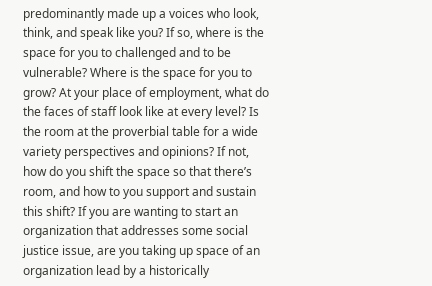predominantly made up a voices who look, think, and speak like you? If so, where is the space for you to challenged and to be vulnerable? Where is the space for you to grow? At your place of employment, what do the faces of staff look like at every level? Is the room at the proverbial table for a wide variety perspectives and opinions? If not, how do you shift the space so that there’s room, and how to you support and sustain this shift? If you are wanting to start an organization that addresses some social justice issue, are you taking up space of an organization lead by a historically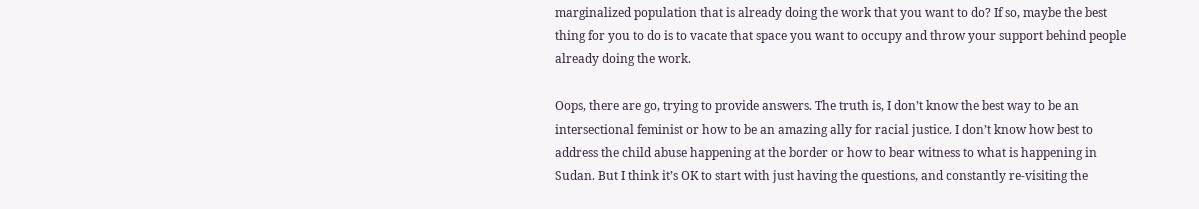marginalized population that is already doing the work that you want to do? If so, maybe the best thing for you to do is to vacate that space you want to occupy and throw your support behind people already doing the work.

Oops, there are go, trying to provide answers. The truth is, I don’t know the best way to be an intersectional feminist or how to be an amazing ally for racial justice. I don’t know how best to address the child abuse happening at the border or how to bear witness to what is happening in Sudan. But I think it’s OK to start with just having the questions, and constantly re-visiting the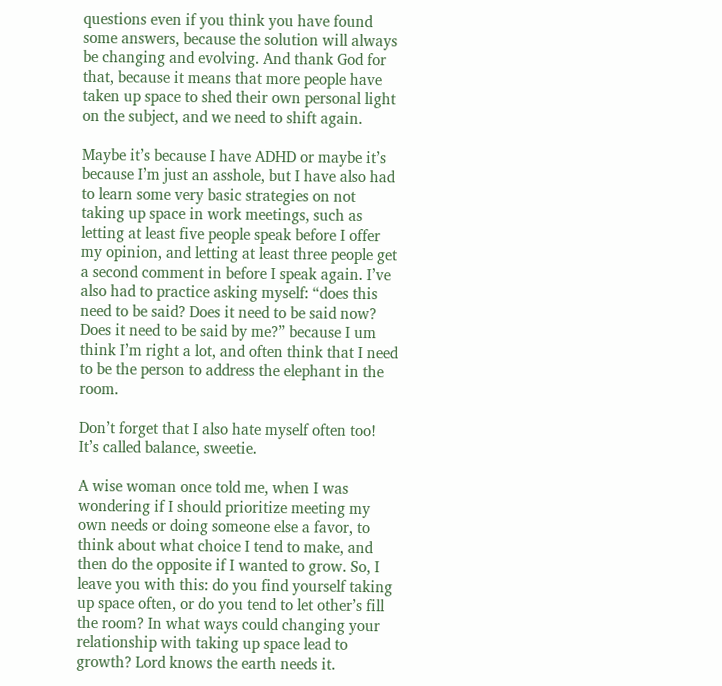questions even if you think you have found some answers, because the solution will always be changing and evolving. And thank God for that, because it means that more people have taken up space to shed their own personal light on the subject, and we need to shift again.

Maybe it’s because I have ADHD or maybe it’s because I’m just an asshole, but I have also had to learn some very basic strategies on not taking up space in work meetings, such as letting at least five people speak before I offer my opinion, and letting at least three people get a second comment in before I speak again. I’ve also had to practice asking myself: “does this need to be said? Does it need to be said now? Does it need to be said by me?” because I um think I’m right a lot, and often think that I need to be the person to address the elephant in the room.

Don’t forget that I also hate myself often too! It’s called balance, sweetie.

A wise woman once told me, when I was wondering if I should prioritize meeting my own needs or doing someone else a favor, to think about what choice I tend to make, and then do the opposite if I wanted to grow. So, I leave you with this: do you find yourself taking up space often, or do you tend to let other’s fill the room? In what ways could changing your relationship with taking up space lead to growth? Lord knows the earth needs it.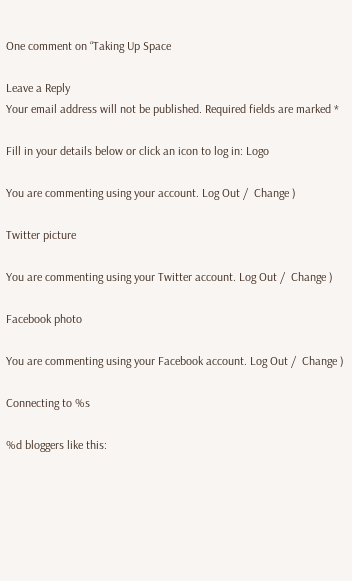One comment on “Taking Up Space

Leave a Reply
Your email address will not be published. Required fields are marked *

Fill in your details below or click an icon to log in: Logo

You are commenting using your account. Log Out /  Change )

Twitter picture

You are commenting using your Twitter account. Log Out /  Change )

Facebook photo

You are commenting using your Facebook account. Log Out /  Change )

Connecting to %s

%d bloggers like this: